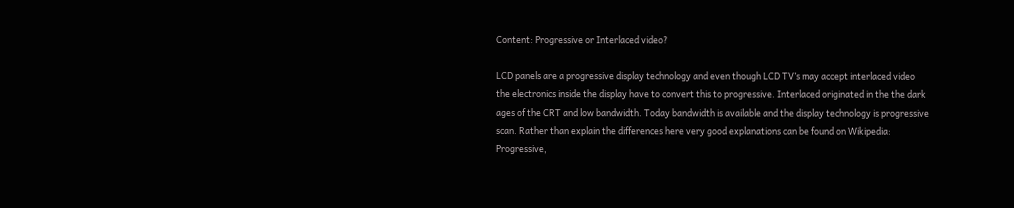Content: Progressive or Interlaced video?

LCD panels are a progressive display technology and even though LCD TV’s may accept interlaced video the electronics inside the display have to convert this to progressive. Interlaced originated in the the dark ages of the CRT and low bandwidth. Today bandwidth is available and the display technology is progressive scan. Rather than explain the differences here very good explanations can be found on Wikipedia: Progressive,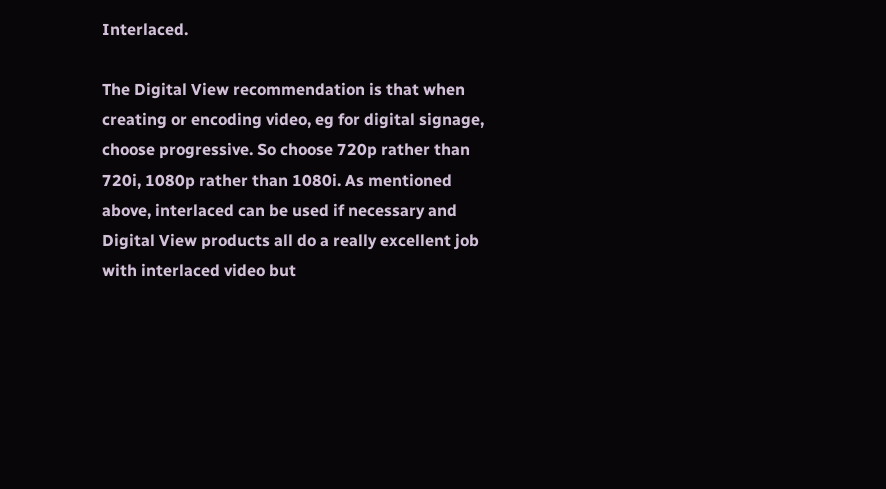Interlaced.

The Digital View recommendation is that when creating or encoding video, eg for digital signage, choose progressive. So choose 720p rather than 720i, 1080p rather than 1080i. As mentioned above, interlaced can be used if necessary and Digital View products all do a really excellent job with interlaced video but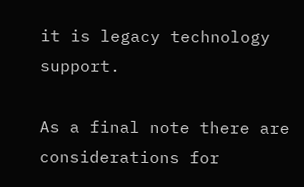it is legacy technology support.

As a final note there are considerations for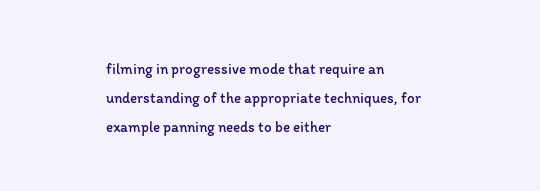filming in progressive mode that require an understanding of the appropriate techniques, for example panning needs to be either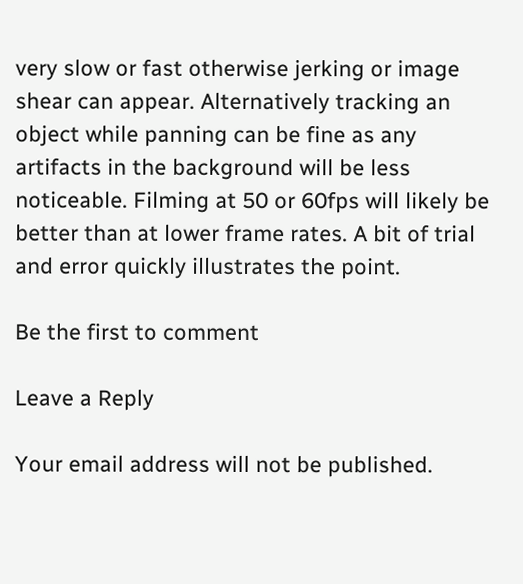very slow or fast otherwise jerking or image shear can appear. Alternatively tracking an object while panning can be fine as any artifacts in the background will be less noticeable. Filming at 50 or 60fps will likely be better than at lower frame rates. A bit of trial and error quickly illustrates the point.

Be the first to comment

Leave a Reply

Your email address will not be published.